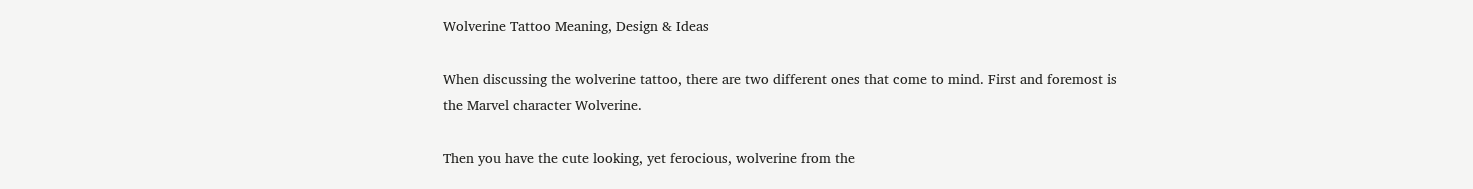Wolverine Tattoo Meaning, Design & Ideas

When discussing the wolverine tattoo, there are two different ones that come to mind. First and foremost is the Marvel character Wolverine.

Then you have the cute looking, yet ferocious, wolverine from the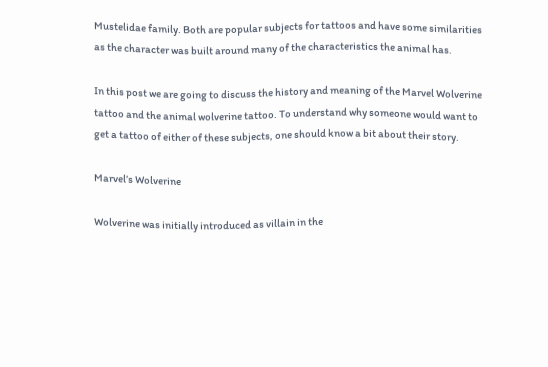Mustelidae family. Both are popular subjects for tattoos and have some similarities as the character was built around many of the characteristics the animal has.

In this post we are going to discuss the history and meaning of the Marvel Wolverine tattoo and the animal wolverine tattoo. To understand why someone would want to get a tattoo of either of these subjects, one should know a bit about their story.

Marvel’s Wolverine

Wolverine was initially introduced as villain in the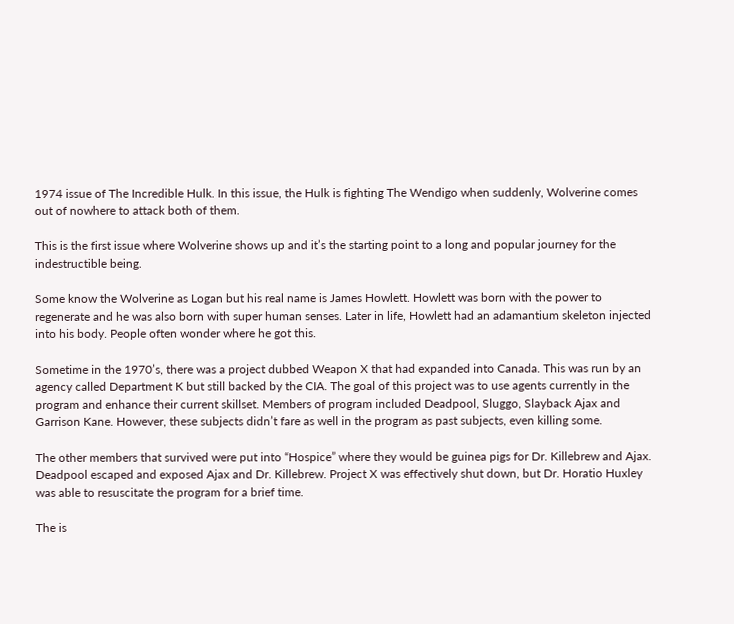1974 issue of The Incredible Hulk. In this issue, the Hulk is fighting The Wendigo when suddenly, Wolverine comes out of nowhere to attack both of them.

This is the first issue where Wolverine shows up and it’s the starting point to a long and popular journey for the indestructible being.

Some know the Wolverine as Logan but his real name is James Howlett. Howlett was born with the power to regenerate and he was also born with super human senses. Later in life, Howlett had an adamantium skeleton injected into his body. People often wonder where he got this.

Sometime in the 1970’s, there was a project dubbed Weapon X that had expanded into Canada. This was run by an agency called Department K but still backed by the CIA. The goal of this project was to use agents currently in the program and enhance their current skillset. Members of program included Deadpool, Sluggo, Slayback Ajax and Garrison Kane. However, these subjects didn’t fare as well in the program as past subjects, even killing some.

The other members that survived were put into “Hospice” where they would be guinea pigs for Dr. Killebrew and Ajax. Deadpool escaped and exposed Ajax and Dr. Killebrew. Project X was effectively shut down, but Dr. Horatio Huxley was able to resuscitate the program for a brief time.

The is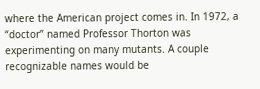where the American project comes in. In 1972, a “doctor” named Professor Thorton was experimenting on many mutants. A couple recognizable names would be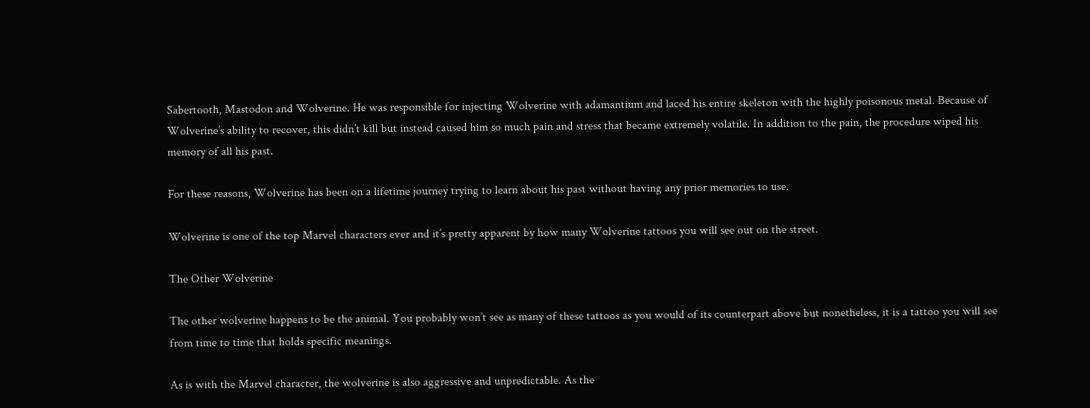Sabertooth, Mastodon and Wolverine. He was responsible for injecting Wolverine with adamantium and laced his entire skeleton with the highly poisonous metal. Because of Wolverine’s ability to recover, this didn’t kill but instead caused him so much pain and stress that became extremely volatile. In addition to the pain, the procedure wiped his memory of all his past.

For these reasons, Wolverine has been on a lifetime journey trying to learn about his past without having any prior memories to use.

Wolverine is one of the top Marvel characters ever and it’s pretty apparent by how many Wolverine tattoos you will see out on the street.

The Other Wolverine

The other wolverine happens to be the animal. You probably won’t see as many of these tattoos as you would of its counterpart above but nonetheless, it is a tattoo you will see from time to time that holds specific meanings.

As is with the Marvel character, the wolverine is also aggressive and unpredictable. As the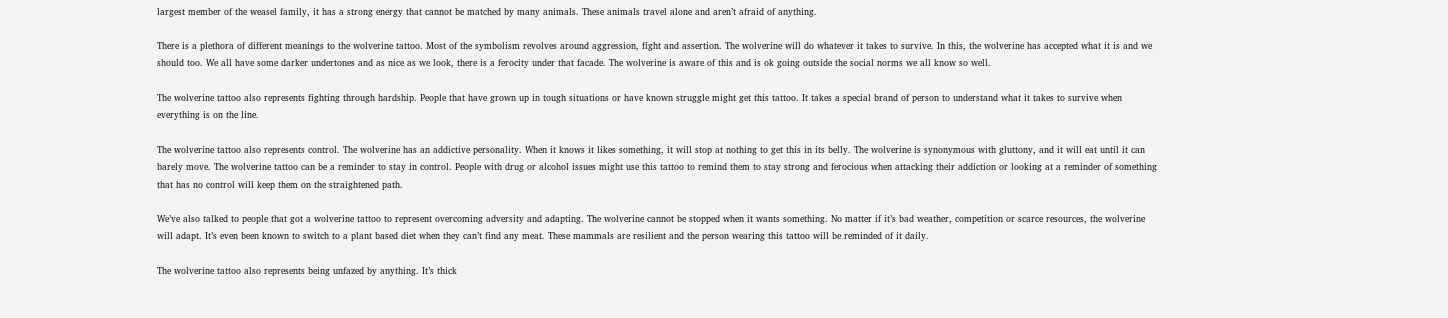largest member of the weasel family, it has a strong energy that cannot be matched by many animals. These animals travel alone and aren’t afraid of anything.

There is a plethora of different meanings to the wolverine tattoo. Most of the symbolism revolves around aggression, fight and assertion. The wolverine will do whatever it takes to survive. In this, the wolverine has accepted what it is and we should too. We all have some darker undertones and as nice as we look, there is a ferocity under that facade. The wolverine is aware of this and is ok going outside the social norms we all know so well.

The wolverine tattoo also represents fighting through hardship. People that have grown up in tough situations or have known struggle might get this tattoo. It takes a special brand of person to understand what it takes to survive when everything is on the line.

The wolverine tattoo also represents control. The wolverine has an addictive personality. When it knows it likes something, it will stop at nothing to get this in its belly. The wolverine is synonymous with gluttony, and it will eat until it can barely move. The wolverine tattoo can be a reminder to stay in control. People with drug or alcohol issues might use this tattoo to remind them to stay strong and ferocious when attacking their addiction or looking at a reminder of something that has no control will keep them on the straightened path.

We’ve also talked to people that got a wolverine tattoo to represent overcoming adversity and adapting. The wolverine cannot be stopped when it wants something. No matter if it’s bad weather, competition or scarce resources, the wolverine will adapt. It’s even been known to switch to a plant based diet when they can’t find any meat. These mammals are resilient and the person wearing this tattoo will be reminded of it daily.

The wolverine tattoo also represents being unfazed by anything. It’s thick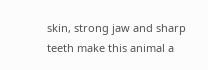skin, strong jaw and sharp teeth make this animal a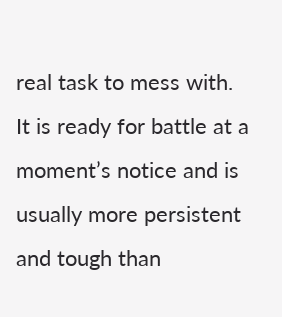real task to mess with. It is ready for battle at a moment’s notice and is usually more persistent and tough than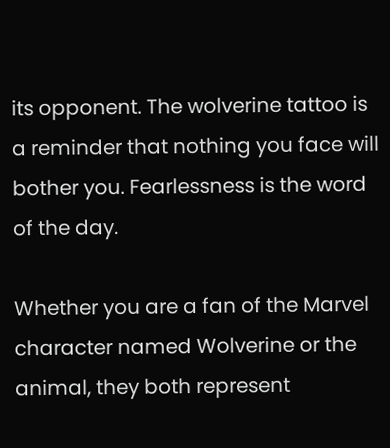its opponent. The wolverine tattoo is a reminder that nothing you face will bother you. Fearlessness is the word of the day.

Whether you are a fan of the Marvel character named Wolverine or the animal, they both represent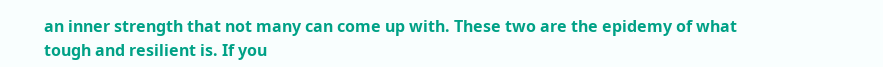an inner strength that not many can come up with. These two are the epidemy of what tough and resilient is. If you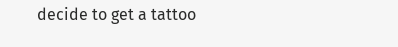decide to get a tattoo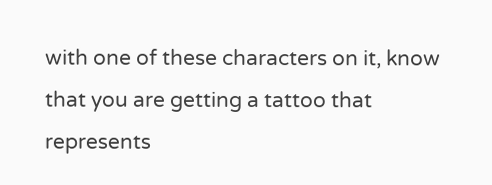with one of these characters on it, know that you are getting a tattoo that represents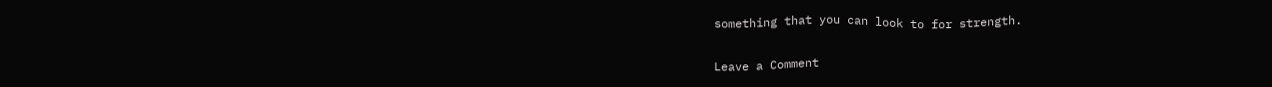something that you can look to for strength.

Leave a Comment